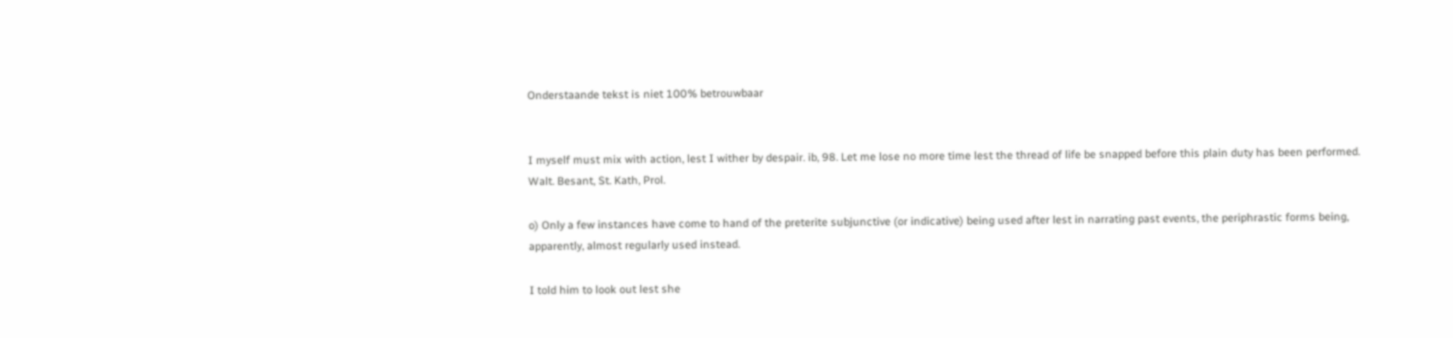Onderstaande tekst is niet 100% betrouwbaar


I myself must mix with action, lest I wither by despair. ib, 98. Let me lose no more time lest the thread of life be snapped before this plain duty has been performed. Walt. Besant, St. Kath, Prol.

o) Only a few instances have come to hand of the preterite subjunctive (or indicative) being used after lest in narrating past events, the periphrastic forms being, apparently, almost regularly used instead.

I told him to look out lest she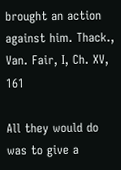brought an action against him. Thack., Van. Fair, I, Ch. XV, 161

All they would do was to give a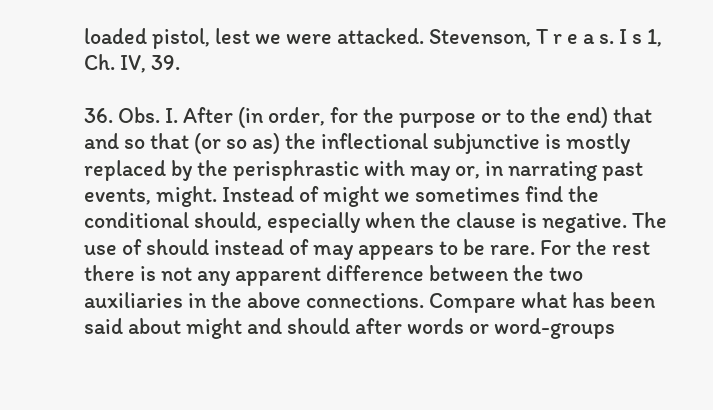loaded pistol, lest we were attacked. Stevenson, T r e a s. I s 1, Ch. IV, 39.

36. Obs. I. After (in order, for the purpose or to the end) that and so that (or so as) the inflectional subjunctive is mostly replaced by the perisphrastic with may or, in narrating past events, might. Instead of might we sometimes find the conditional should, especially when the clause is negative. The use of should instead of may appears to be rare. For the rest there is not any apparent difference between the two auxiliaries in the above connections. Compare what has been said about might and should after words or word-groups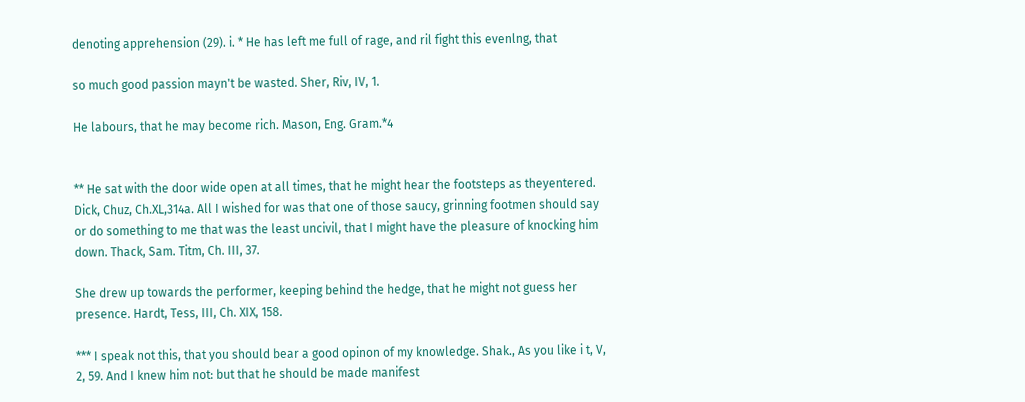denoting apprehension (29). i. * He has left me full of rage, and ril fight this evenlng, that

so much good passion mayn't be wasted. Sher, Riv, IV, 1.

He labours, that he may become rich. Mason, Eng. Gram.*4


** He sat with the door wide open at all times, that he might hear the footsteps as theyentered. Dick, Chuz, Ch.XL,314a. All I wished for was that one of those saucy, grinning footmen should say or do something to me that was the least uncivil, that I might have the pleasure of knocking him down. Thack, Sam. Titm, Ch. III, 37.

She drew up towards the performer, keeping behind the hedge, that he might not guess her presence. Hardt, Tess, III, Ch. XIX, 158.

*** I speak not this, that you should bear a good opinon of my knowledge. Shak., As you like i t, V, 2, 59. And I knew him not: but that he should be made manifest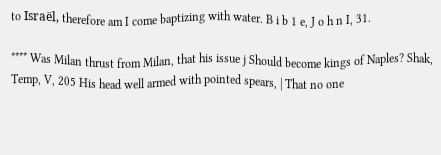to Israël, therefore am I come baptizing with water. B i b 1 e, J o h n I, 31.

**** Was Milan thrust from Milan, that his issue j Should become kings of Naples? Shak, Temp, V, 205 His head well armed with pointed spears, | That no one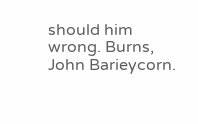should him wrong. Burns, John Barieycorn.